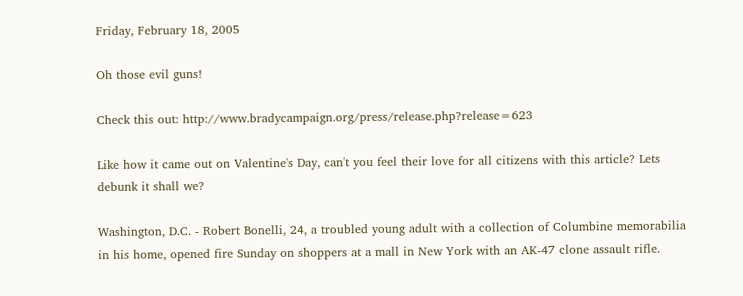Friday, February 18, 2005

Oh those evil guns!

Check this out: http://www.bradycampaign.org/press/release.php?release=623

Like how it came out on Valentine's Day, can't you feel their love for all citizens with this article? Lets debunk it shall we?

Washington, D.C. - Robert Bonelli, 24, a troubled young adult with a collection of Columbine memorabilia in his home, opened fire Sunday on shoppers at a mall in New York with an AK-47 clone assault rifle.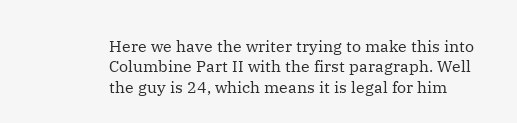Here we have the writer trying to make this into Columbine Part II with the first paragraph. Well the guy is 24, which means it is legal for him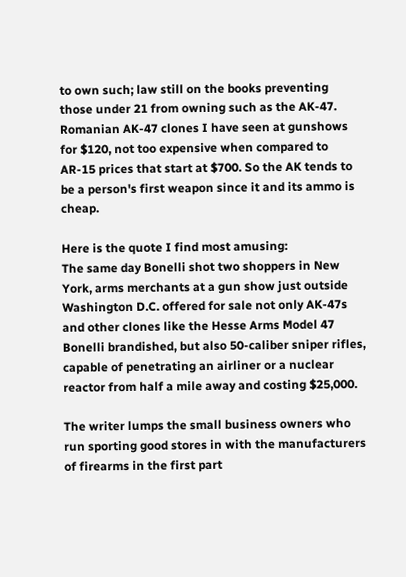to own such; law still on the books preventing those under 21 from owning such as the AK-47. Romanian AK-47 clones I have seen at gunshows for $120, not too expensive when compared to AR-15 prices that start at $700. So the AK tends to be a person's first weapon since it and its ammo is cheap.

Here is the quote I find most amusing:
The same day Bonelli shot two shoppers in New York, arms merchants at a gun show just outside Washington D.C. offered for sale not only AK-47s and other clones like the Hesse Arms Model 47 Bonelli brandished, but also 50-caliber sniper rifles, capable of penetrating an airliner or a nuclear reactor from half a mile away and costing $25,000.

The writer lumps the small business owners who run sporting good stores in with the manufacturers of firearms in the first part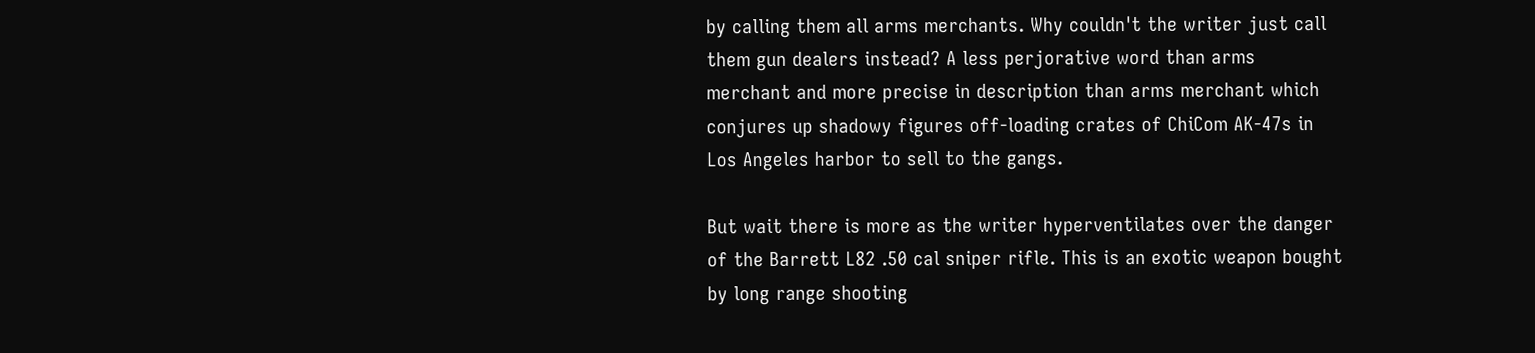by calling them all arms merchants. Why couldn't the writer just call them gun dealers instead? A less perjorative word than arms merchant and more precise in description than arms merchant which conjures up shadowy figures off-loading crates of ChiCom AK-47s in Los Angeles harbor to sell to the gangs.

But wait there is more as the writer hyperventilates over the danger of the Barrett L82 .50 cal sniper rifle. This is an exotic weapon bought by long range shooting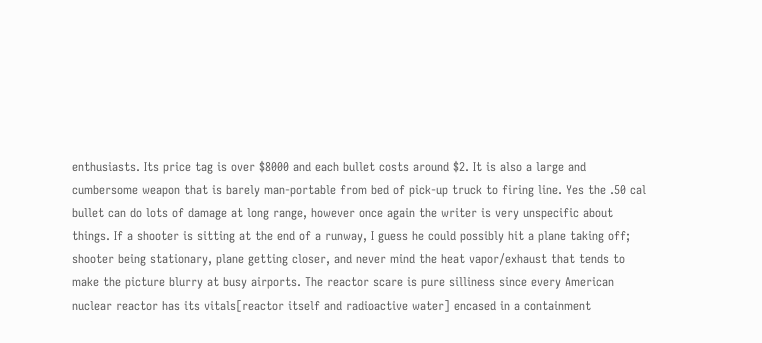enthusiasts. Its price tag is over $8000 and each bullet costs around $2. It is also a large and cumbersome weapon that is barely man-portable from bed of pick-up truck to firing line. Yes the .50 cal bullet can do lots of damage at long range, however once again the writer is very unspecific about things. If a shooter is sitting at the end of a runway, I guess he could possibly hit a plane taking off; shooter being stationary, plane getting closer, and never mind the heat vapor/exhaust that tends to make the picture blurry at busy airports. The reactor scare is pure silliness since every American nuclear reactor has its vitals[reactor itself and radioactive water] encased in a containment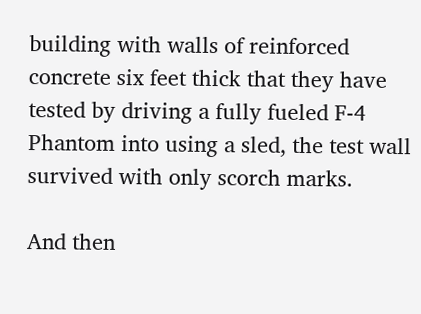building with walls of reinforced concrete six feet thick that they have tested by driving a fully fueled F-4 Phantom into using a sled, the test wall survived with only scorch marks.

And then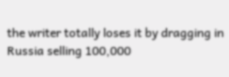the writer totally loses it by dragging in Russia selling 100,000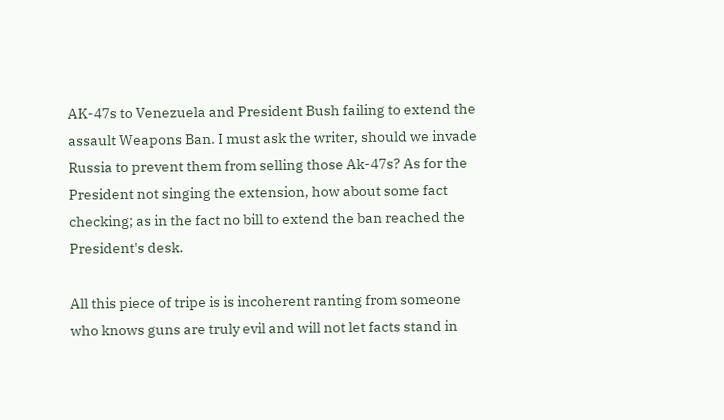AK-47s to Venezuela and President Bush failing to extend the assault Weapons Ban. I must ask the writer, should we invade Russia to prevent them from selling those Ak-47s? As for the President not singing the extension, how about some fact checking; as in the fact no bill to extend the ban reached the President's desk.

All this piece of tripe is is incoherent ranting from someone who knows guns are truly evil and will not let facts stand in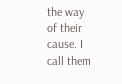the way of their cause. I call them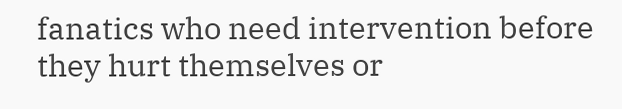fanatics who need intervention before they hurt themselves or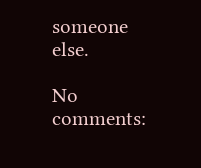someone else.

No comments: